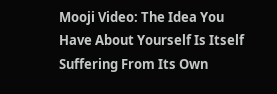Mooji Video: The Idea You Have About Yourself Is Itself Suffering From Its Own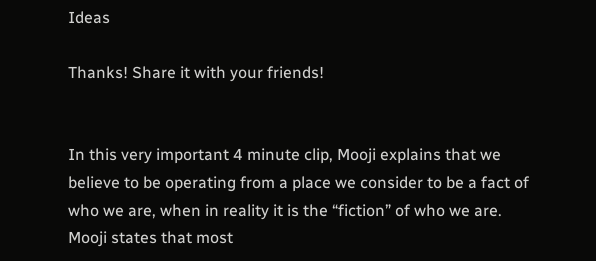Ideas

Thanks! Share it with your friends!


In this very important 4 minute clip, Mooji explains that we believe to be operating from a place we consider to be a fact of who we are, when in reality it is the “fiction” of who we are. Mooji states that most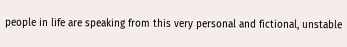people in life are speaking from this very personal and fictional, unstable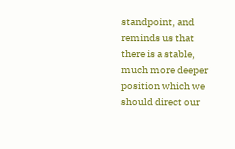standpoint, and reminds us that there is a stable, much more deeper position which we should direct our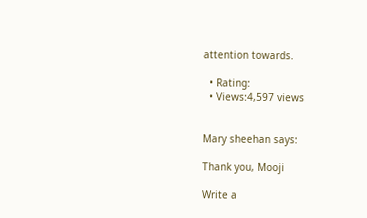attention towards.

  • Rating:
  • Views:4,597 views


Mary sheehan says:

Thank you, Mooji

Write a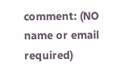comment: (NO name or email required)